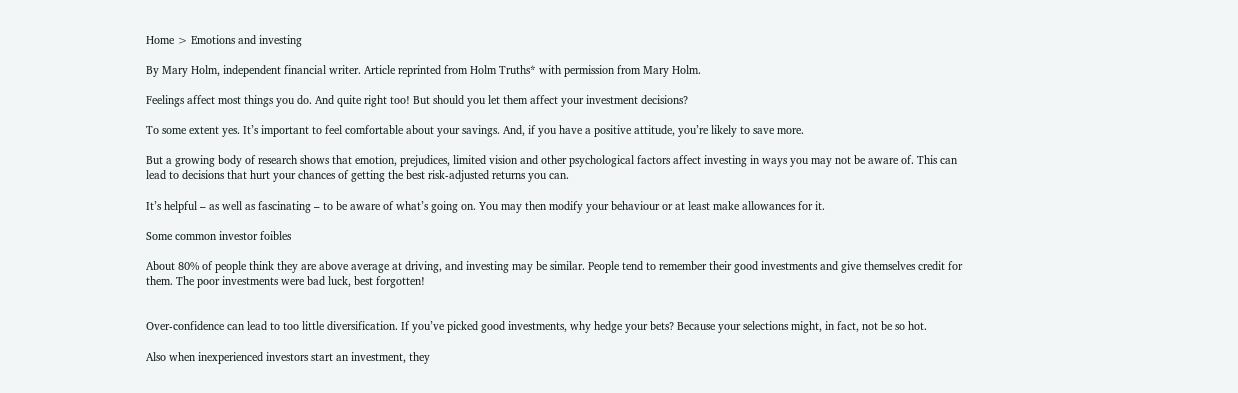Home > Emotions and investing

By Mary Holm, independent financial writer. Article reprinted from Holm Truths* with permission from Mary Holm.

Feelings affect most things you do. And quite right too! But should you let them affect your investment decisions?

To some extent yes. It’s important to feel comfortable about your savings. And, if you have a positive attitude, you’re likely to save more.

But a growing body of research shows that emotion, prejudices, limited vision and other psychological factors affect investing in ways you may not be aware of. This can lead to decisions that hurt your chances of getting the best risk-adjusted returns you can.

It’s helpful – as well as fascinating – to be aware of what’s going on. You may then modify your behaviour or at least make allowances for it.

Some common investor foibles

About 80% of people think they are above average at driving, and investing may be similar. People tend to remember their good investments and give themselves credit for them. The poor investments were bad luck, best forgotten!


Over-confidence can lead to too little diversification. If you’ve picked good investments, why hedge your bets? Because your selections might, in fact, not be so hot.

Also when inexperienced investors start an investment, they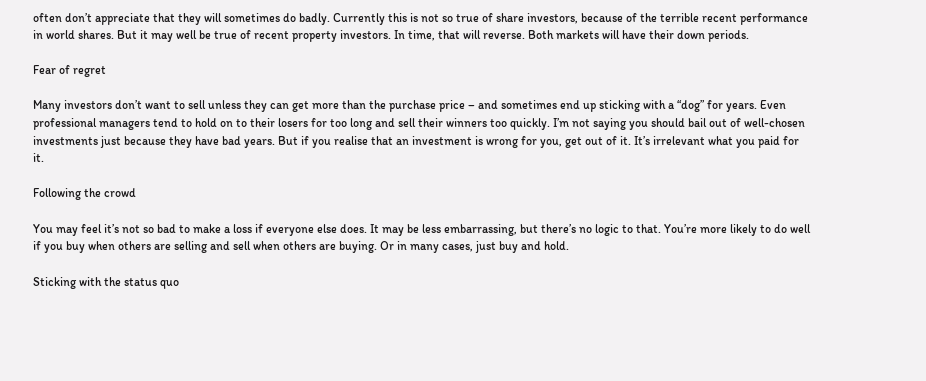often don’t appreciate that they will sometimes do badly. Currently this is not so true of share investors, because of the terrible recent performance in world shares. But it may well be true of recent property investors. In time, that will reverse. Both markets will have their down periods.

Fear of regret

Many investors don’t want to sell unless they can get more than the purchase price – and sometimes end up sticking with a “dog” for years. Even professional managers tend to hold on to their losers for too long and sell their winners too quickly. I’m not saying you should bail out of well-chosen investments just because they have bad years. But if you realise that an investment is wrong for you, get out of it. It’s irrelevant what you paid for it.

Following the crowd

You may feel it’s not so bad to make a loss if everyone else does. It may be less embarrassing, but there’s no logic to that. You’re more likely to do well if you buy when others are selling and sell when others are buying. Or in many cases, just buy and hold.

Sticking with the status quo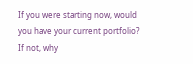If you were starting now, would you have your current portfolio? If not, why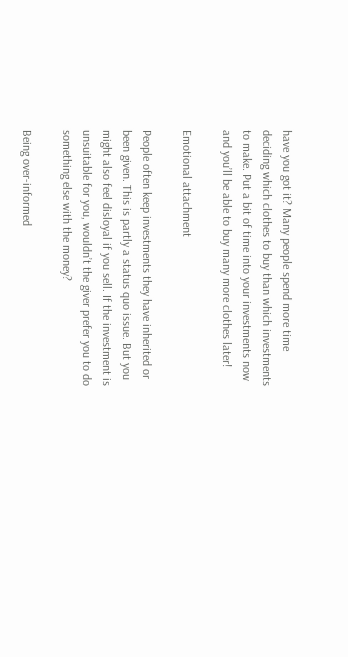have you got it? Many people spend more time deciding which clothes to buy than which investments to make. Put a bit of time into your investments now and you’ll be able to buy many more clothes later!

Emotional attachment

People often keep investments they have inherited or been given. This is partly a status quo issue. But you might also feel disloyal if you sell. If the investment is unsuitable for you, wouldn’t the giver prefer you to do something else with the money?

Being over-informed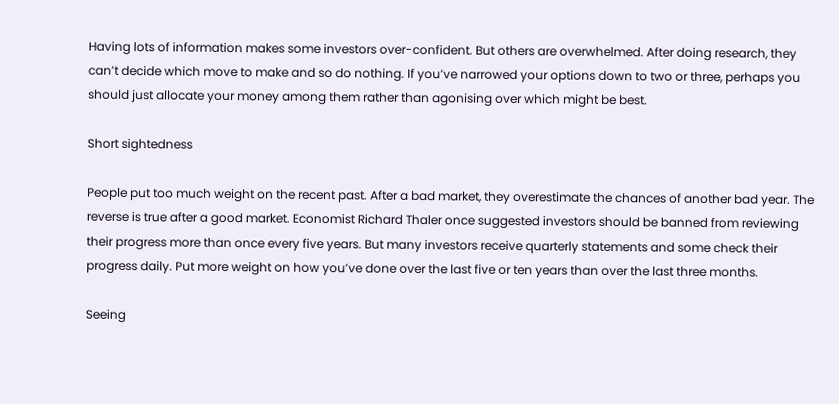Having lots of information makes some investors over-confident. But others are overwhelmed. After doing research, they can’t decide which move to make and so do nothing. If you’ve narrowed your options down to two or three, perhaps you should just allocate your money among them rather than agonising over which might be best.

Short sightedness

People put too much weight on the recent past. After a bad market, they overestimate the chances of another bad year. The reverse is true after a good market. Economist Richard Thaler once suggested investors should be banned from reviewing their progress more than once every five years. But many investors receive quarterly statements and some check their progress daily. Put more weight on how you’ve done over the last five or ten years than over the last three months.

Seeing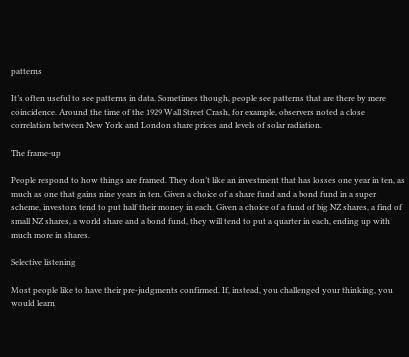patterns

It’s often useful to see patterns in data. Sometimes though, people see patterns that are there by mere coincidence. Around the time of the 1929 Wall Street Crash, for example, observers noted a close correlation between New York and London share prices and levels of solar radiation.

The frame-up

People respond to how things are framed. They don’t like an investment that has losses one year in ten, as much as one that gains nine years in ten. Given a choice of a share fund and a bond fund in a super scheme, investors tend to put half their money in each. Given a choice of a fund of big NZ shares, a find of small NZ shares, a world share and a bond fund, they will tend to put a quarter in each, ending up with much more in shares.

Selective listening

Most people like to have their pre-judgments confirmed. If, instead, you challenged your thinking, you would learn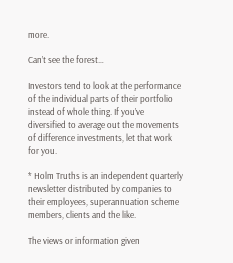more.

Can’t see the forest…

Investors tend to look at the performance of the individual parts of their portfolio instead of whole thing. If you’ve diversified to average out the movements of difference investments, let that work for you.

* Holm Truths is an independent quarterly newsletter distributed by companies to their employees, superannuation scheme members, clients and the like.

The views or information given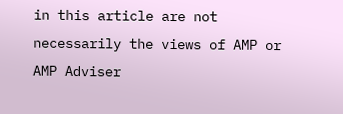in this article are not necessarily the views of AMP or AMP Adviser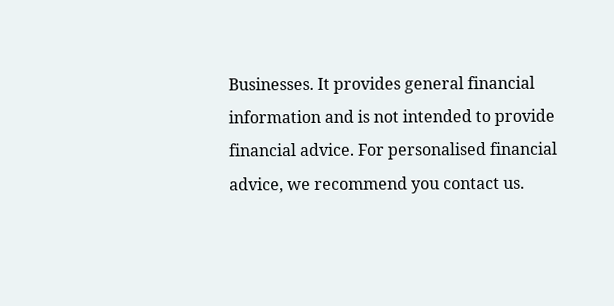Businesses. It provides general financial information and is not intended to provide financial advice. For personalised financial advice, we recommend you contact us.